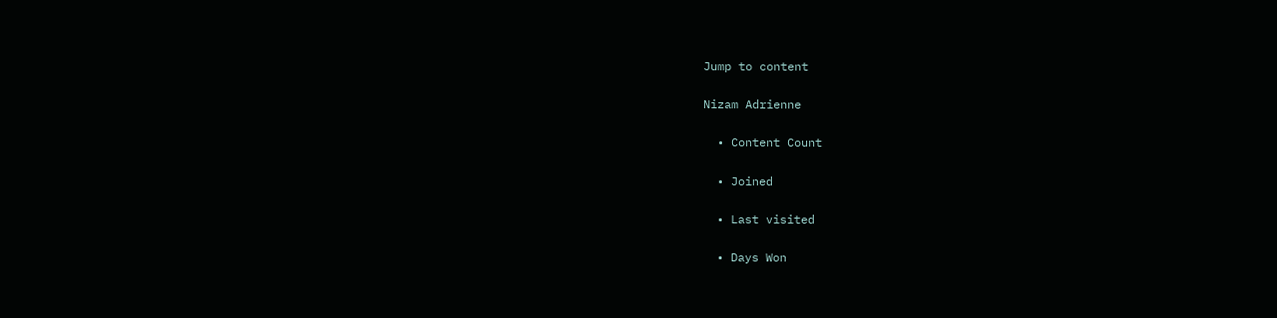Jump to content

Nizam Adrienne

  • Content Count

  • Joined

  • Last visited

  • Days Won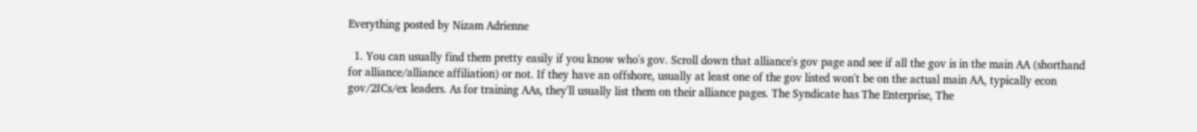Everything posted by Nizam Adrienne

  1. You can usually find them pretty easily if you know who's gov. Scroll down that alliance's gov page and see if all the gov is in the main AA (shorthand for alliance/alliance affiliation) or not. If they have an offshore, usually at least one of the gov listed won't be on the actual main AA, typically econ gov/2ICs/ex leaders. As for training AAs, they'll usually list them on their alliance pages. The Syndicate has The Enterprise, The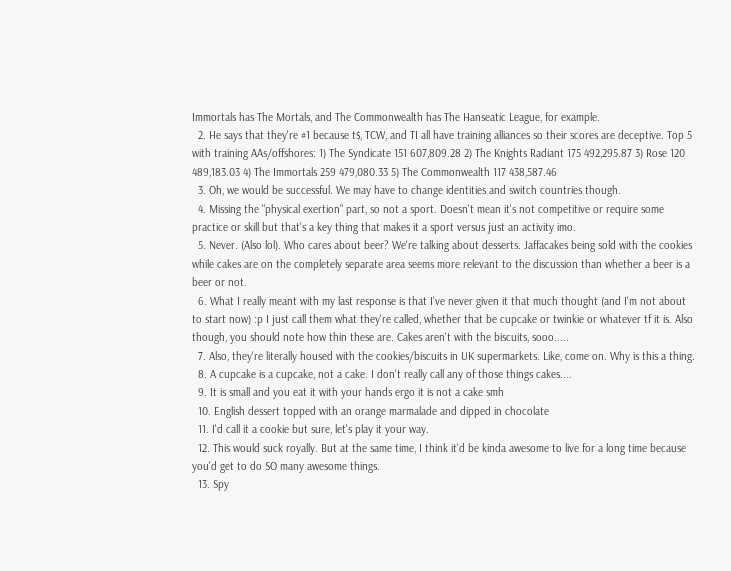Immortals has The Mortals, and The Commonwealth has The Hanseatic League, for example.
  2. He says that they're #1 because t$, TCW, and TI all have training alliances so their scores are deceptive. Top 5 with training AAs/offshores: 1) The Syndicate 151 607,809.28 2) The Knights Radiant 175 492,295.87 3) Rose 120 489,183.03 4) The Immortals 259 479,080.33 5) The Commonwealth 117 438,587.46
  3. Oh, we would be successful. We may have to change identities and switch countries though.
  4. Missing the "physical exertion" part, so not a sport. Doesn't mean it's not competitive or require some practice or skill but that's a key thing that makes it a sport versus just an activity imo.
  5. Never. (Also lol). Who cares about beer? We're talking about desserts. Jaffacakes being sold with the cookies while cakes are on the completely separate area seems more relevant to the discussion than whether a beer is a beer or not.
  6. What I really meant with my last response is that I've never given it that much thought (and I'm not about to start now) :p I just call them what they're called, whether that be cupcake or twinkie or whatever tf it is. Also though, you should note how thin these are. Cakes aren't with the biscuits, sooo.....
  7. Also, they're literally housed with the cookies/biscuits in UK supermarkets. Like, come on. Why is this a thing.
  8. A cupcake is a cupcake, not a cake. I don't really call any of those things cakes....
  9. It is small and you eat it with your hands ergo it is not a cake smh
  10. English dessert topped with an orange marmalade and dipped in chocolate
  11. I'd call it a cookie but sure, let's play it your way.
  12. This would suck royally. But at the same time, I think it'd be kinda awesome to live for a long time because you'd get to do SO many awesome things.
  13. Spy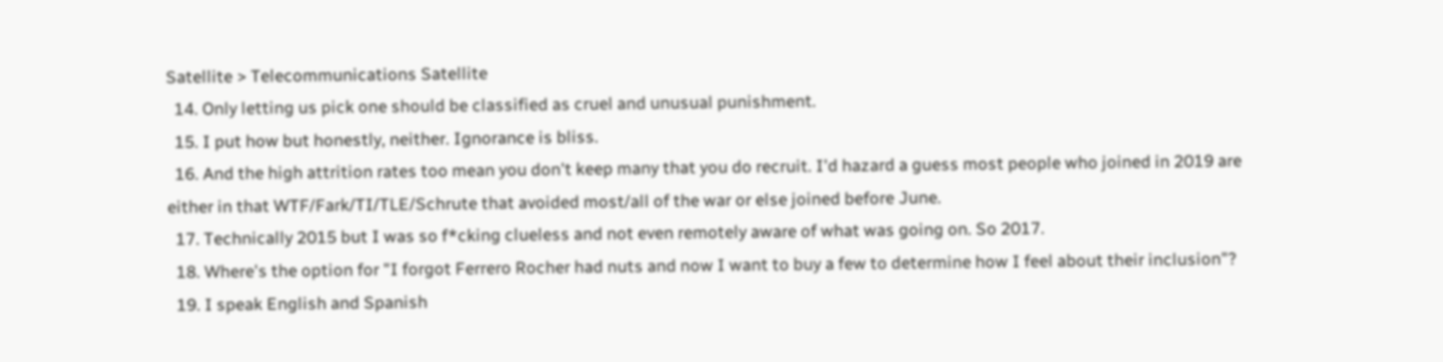Satellite > Telecommunications Satellite
  14. Only letting us pick one should be classified as cruel and unusual punishment.
  15. I put how but honestly, neither. Ignorance is bliss.
  16. And the high attrition rates too mean you don't keep many that you do recruit. I'd hazard a guess most people who joined in 2019 are either in that WTF/Fark/TI/TLE/Schrute that avoided most/all of the war or else joined before June.
  17. Technically 2015 but I was so f*cking clueless and not even remotely aware of what was going on. So 2017.
  18. Where's the option for "I forgot Ferrero Rocher had nuts and now I want to buy a few to determine how I feel about their inclusion"?
  19. I speak English and Spanish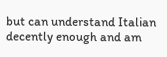but can understand Italian decently enough and am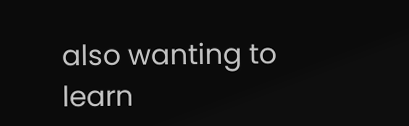also wanting to learn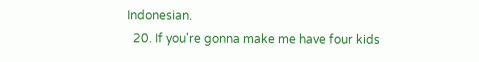Indonesian.
  20. If you're gonna make me have four kids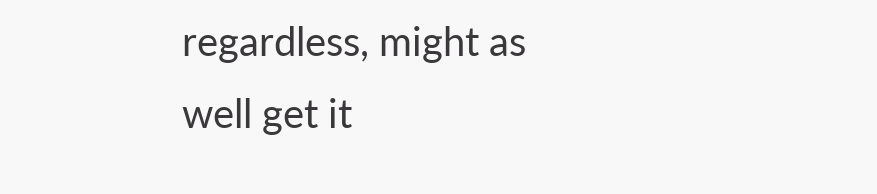regardless, might as well get it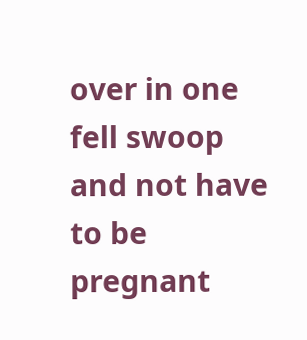over in one fell swoop and not have to be pregnant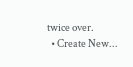twice over.
  • Create New...